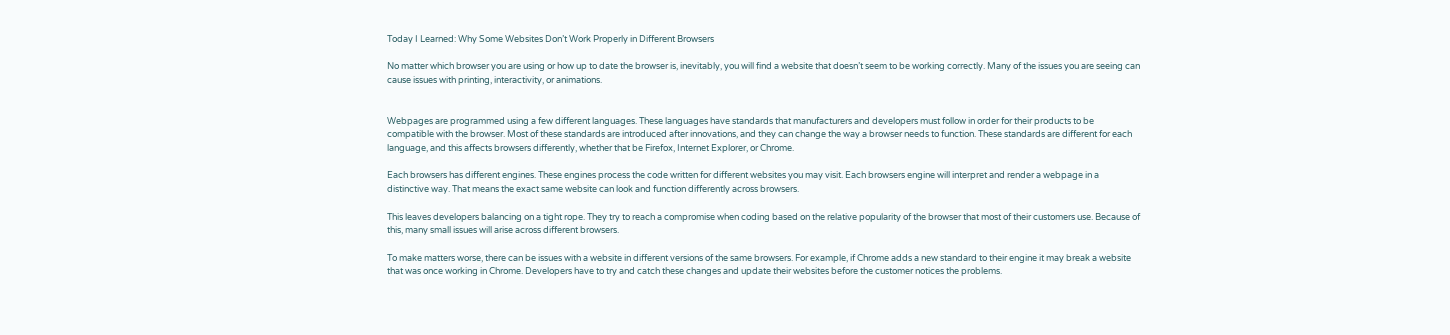Today I Learned: Why Some Websites Don’t Work Properly in Different Browsers

No matter which browser you are using or how up to date the browser is, inevitably, you will find a website that doesn’t seem to be working correctly. Many of the issues you are seeing can cause issues with printing, interactivity, or animations.


Webpages are programmed using a few different languages. These languages have standards that manufacturers and developers must follow in order for their products to be compatible with the browser. Most of these standards are introduced after innovations, and they can change the way a browser needs to function. These standards are different for each language, and this affects browsers differently, whether that be Firefox, Internet Explorer, or Chrome.

Each browsers has different engines. These engines process the code written for different websites you may visit. Each browsers engine will interpret and render a webpage in a distinctive way. That means the exact same website can look and function differently across browsers.

This leaves developers balancing on a tight rope. They try to reach a compromise when coding based on the relative popularity of the browser that most of their customers use. Because of this, many small issues will arise across different browsers.

To make matters worse, there can be issues with a website in different versions of the same browsers. For example, if Chrome adds a new standard to their engine it may break a website that was once working in Chrome. Developers have to try and catch these changes and update their websites before the customer notices the problems.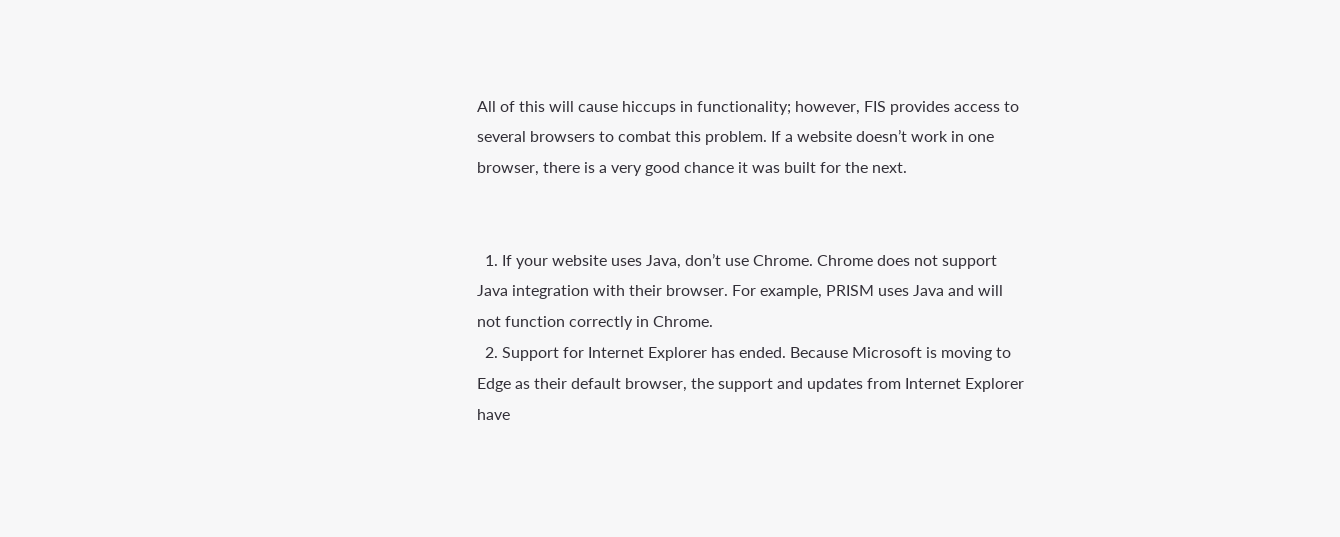All of this will cause hiccups in functionality; however, FIS provides access to several browsers to combat this problem. If a website doesn’t work in one browser, there is a very good chance it was built for the next.


  1. If your website uses Java, don’t use Chrome. Chrome does not support Java integration with their browser. For example, PRISM uses Java and will not function correctly in Chrome.
  2. Support for Internet Explorer has ended. Because Microsoft is moving to Edge as their default browser, the support and updates from Internet Explorer have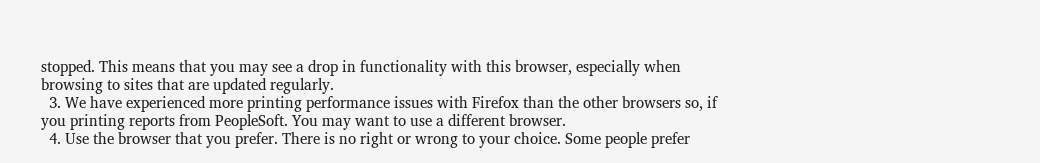stopped. This means that you may see a drop in functionality with this browser, especially when browsing to sites that are updated regularly.
  3. We have experienced more printing performance issues with Firefox than the other browsers so, if you printing reports from PeopleSoft. You may want to use a different browser.
  4. Use the browser that you prefer. There is no right or wrong to your choice. Some people prefer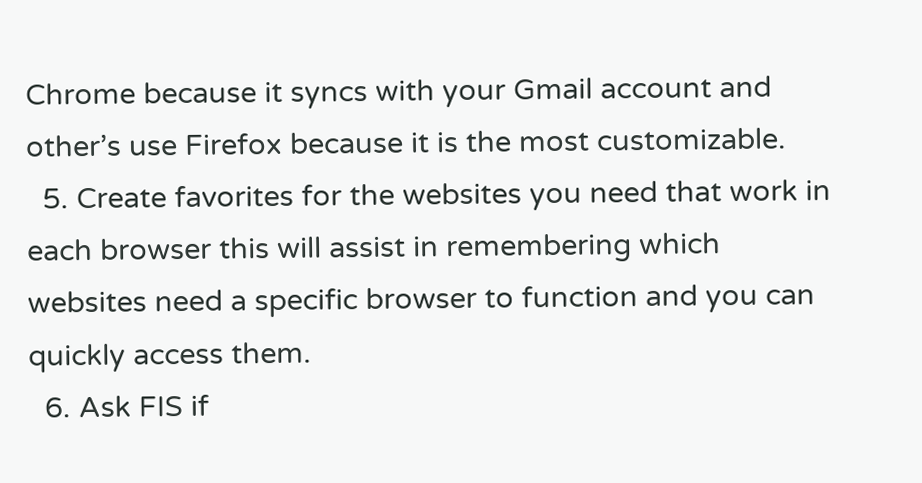Chrome because it syncs with your Gmail account and other’s use Firefox because it is the most customizable.
  5. Create favorites for the websites you need that work in each browser this will assist in remembering which websites need a specific browser to function and you can quickly access them.
  6. Ask FIS if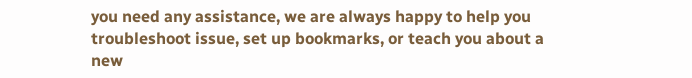you need any assistance, we are always happy to help you troubleshoot issue, set up bookmarks, or teach you about a new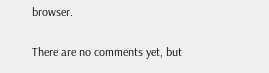browser.

There are no comments yet, but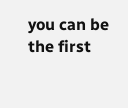you can be the first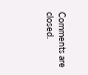Comments are closed.